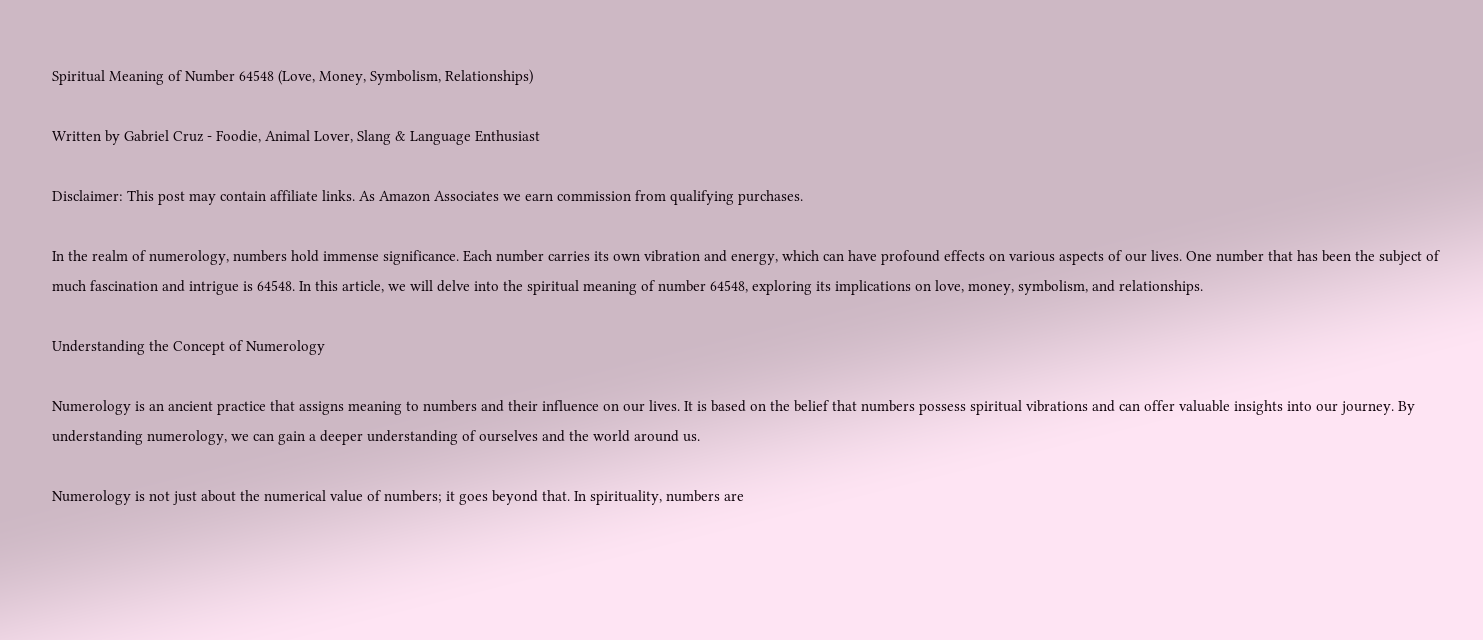Spiritual Meaning of Number 64548 (Love, Money, Symbolism, Relationships)

Written by Gabriel Cruz - Foodie, Animal Lover, Slang & Language Enthusiast

Disclaimer: This post may contain affiliate links. As Amazon Associates we earn commission from qualifying purchases.

In the realm of numerology, numbers hold immense significance. Each number carries its own vibration and energy, which can have profound effects on various aspects of our lives. One number that has been the subject of much fascination and intrigue is 64548. In this article, we will delve into the spiritual meaning of number 64548, exploring its implications on love, money, symbolism, and relationships.

Understanding the Concept of Numerology

Numerology is an ancient practice that assigns meaning to numbers and their influence on our lives. It is based on the belief that numbers possess spiritual vibrations and can offer valuable insights into our journey. By understanding numerology, we can gain a deeper understanding of ourselves and the world around us.

Numerology is not just about the numerical value of numbers; it goes beyond that. In spirituality, numbers are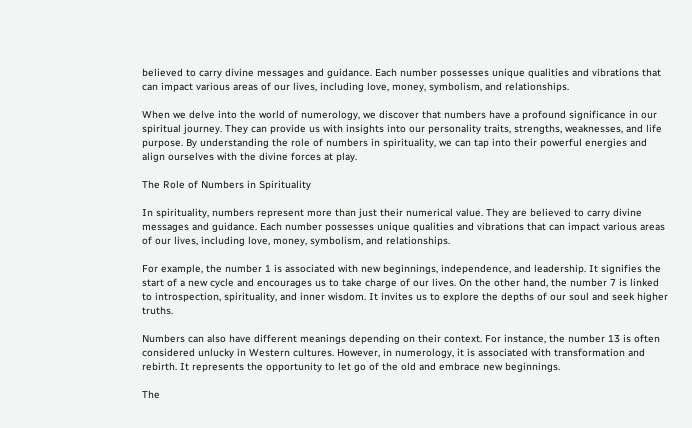believed to carry divine messages and guidance. Each number possesses unique qualities and vibrations that can impact various areas of our lives, including love, money, symbolism, and relationships.

When we delve into the world of numerology, we discover that numbers have a profound significance in our spiritual journey. They can provide us with insights into our personality traits, strengths, weaknesses, and life purpose. By understanding the role of numbers in spirituality, we can tap into their powerful energies and align ourselves with the divine forces at play.

The Role of Numbers in Spirituality

In spirituality, numbers represent more than just their numerical value. They are believed to carry divine messages and guidance. Each number possesses unique qualities and vibrations that can impact various areas of our lives, including love, money, symbolism, and relationships.

For example, the number 1 is associated with new beginnings, independence, and leadership. It signifies the start of a new cycle and encourages us to take charge of our lives. On the other hand, the number 7 is linked to introspection, spirituality, and inner wisdom. It invites us to explore the depths of our soul and seek higher truths.

Numbers can also have different meanings depending on their context. For instance, the number 13 is often considered unlucky in Western cultures. However, in numerology, it is associated with transformation and rebirth. It represents the opportunity to let go of the old and embrace new beginnings.

The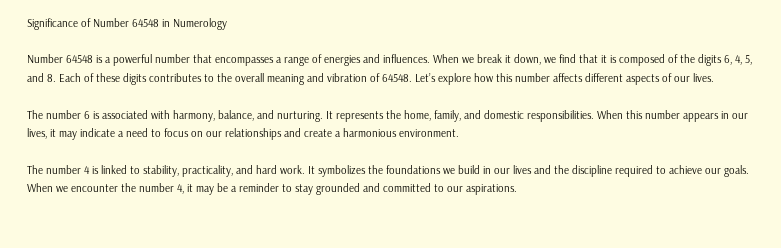Significance of Number 64548 in Numerology

Number 64548 is a powerful number that encompasses a range of energies and influences. When we break it down, we find that it is composed of the digits 6, 4, 5, and 8. Each of these digits contributes to the overall meaning and vibration of 64548. Let’s explore how this number affects different aspects of our lives.

The number 6 is associated with harmony, balance, and nurturing. It represents the home, family, and domestic responsibilities. When this number appears in our lives, it may indicate a need to focus on our relationships and create a harmonious environment.

The number 4 is linked to stability, practicality, and hard work. It symbolizes the foundations we build in our lives and the discipline required to achieve our goals. When we encounter the number 4, it may be a reminder to stay grounded and committed to our aspirations.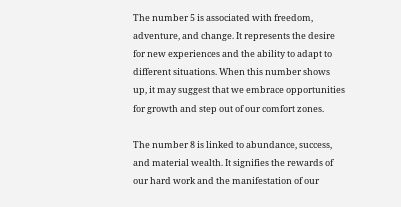The number 5 is associated with freedom, adventure, and change. It represents the desire for new experiences and the ability to adapt to different situations. When this number shows up, it may suggest that we embrace opportunities for growth and step out of our comfort zones.

The number 8 is linked to abundance, success, and material wealth. It signifies the rewards of our hard work and the manifestation of our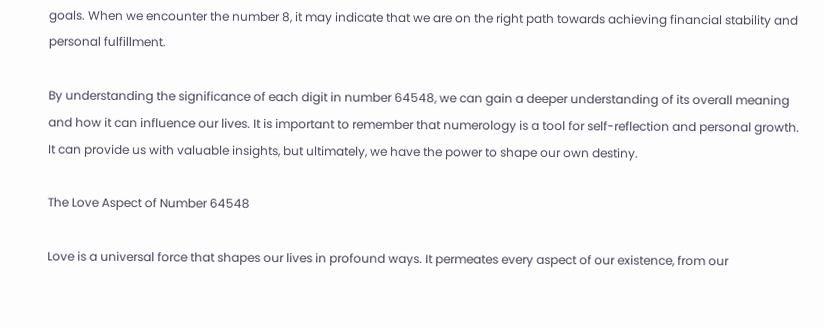goals. When we encounter the number 8, it may indicate that we are on the right path towards achieving financial stability and personal fulfillment.

By understanding the significance of each digit in number 64548, we can gain a deeper understanding of its overall meaning and how it can influence our lives. It is important to remember that numerology is a tool for self-reflection and personal growth. It can provide us with valuable insights, but ultimately, we have the power to shape our own destiny.

The Love Aspect of Number 64548

Love is a universal force that shapes our lives in profound ways. It permeates every aspect of our existence, from our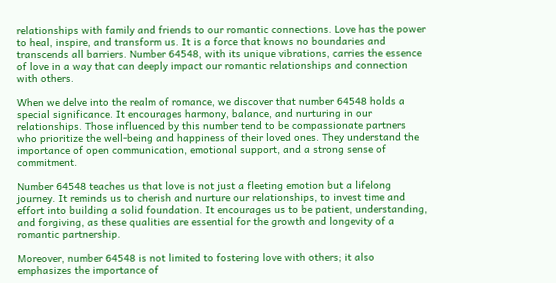relationships with family and friends to our romantic connections. Love has the power to heal, inspire, and transform us. It is a force that knows no boundaries and transcends all barriers. Number 64548, with its unique vibrations, carries the essence of love in a way that can deeply impact our romantic relationships and connection with others.

When we delve into the realm of romance, we discover that number 64548 holds a special significance. It encourages harmony, balance, and nurturing in our relationships. Those influenced by this number tend to be compassionate partners who prioritize the well-being and happiness of their loved ones. They understand the importance of open communication, emotional support, and a strong sense of commitment.

Number 64548 teaches us that love is not just a fleeting emotion but a lifelong journey. It reminds us to cherish and nurture our relationships, to invest time and effort into building a solid foundation. It encourages us to be patient, understanding, and forgiving, as these qualities are essential for the growth and longevity of a romantic partnership.

Moreover, number 64548 is not limited to fostering love with others; it also emphasizes the importance of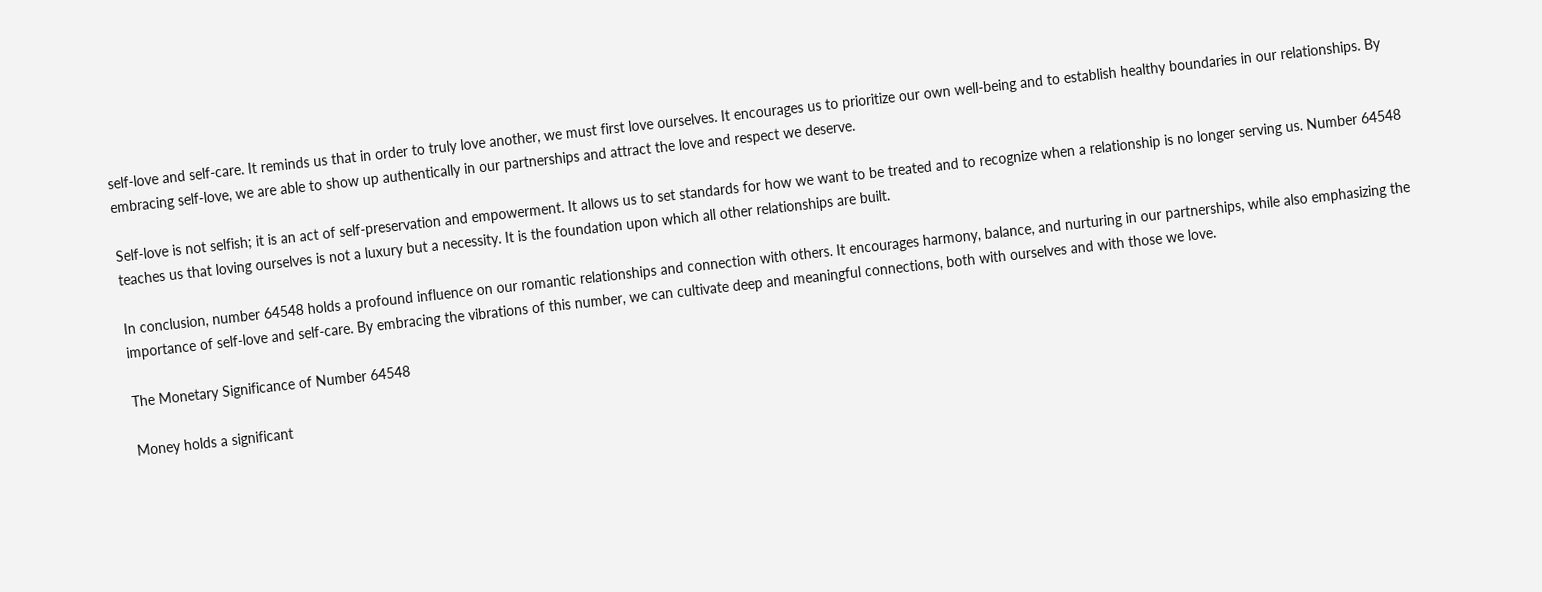self-love and self-care. It reminds us that in order to truly love another, we must first love ourselves. It encourages us to prioritize our own well-being and to establish healthy boundaries in our relationships. By embracing self-love, we are able to show up authentically in our partnerships and attract the love and respect we deserve.

Self-love is not selfish; it is an act of self-preservation and empowerment. It allows us to set standards for how we want to be treated and to recognize when a relationship is no longer serving us. Number 64548 teaches us that loving ourselves is not a luxury but a necessity. It is the foundation upon which all other relationships are built.

In conclusion, number 64548 holds a profound influence on our romantic relationships and connection with others. It encourages harmony, balance, and nurturing in our partnerships, while also emphasizing the importance of self-love and self-care. By embracing the vibrations of this number, we can cultivate deep and meaningful connections, both with ourselves and with those we love.

The Monetary Significance of Number 64548

Money holds a significant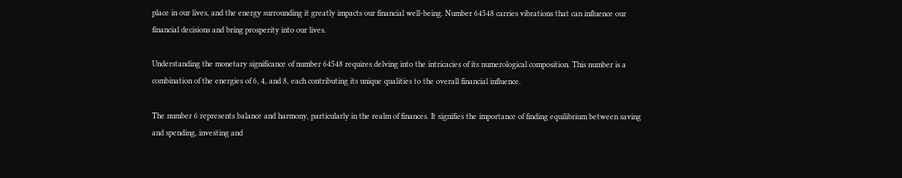place in our lives, and the energy surrounding it greatly impacts our financial well-being. Number 64548 carries vibrations that can influence our financial decisions and bring prosperity into our lives.

Understanding the monetary significance of number 64548 requires delving into the intricacies of its numerological composition. This number is a combination of the energies of 6, 4, and 8, each contributing its unique qualities to the overall financial influence.

The number 6 represents balance and harmony, particularly in the realm of finances. It signifies the importance of finding equilibrium between saving and spending, investing and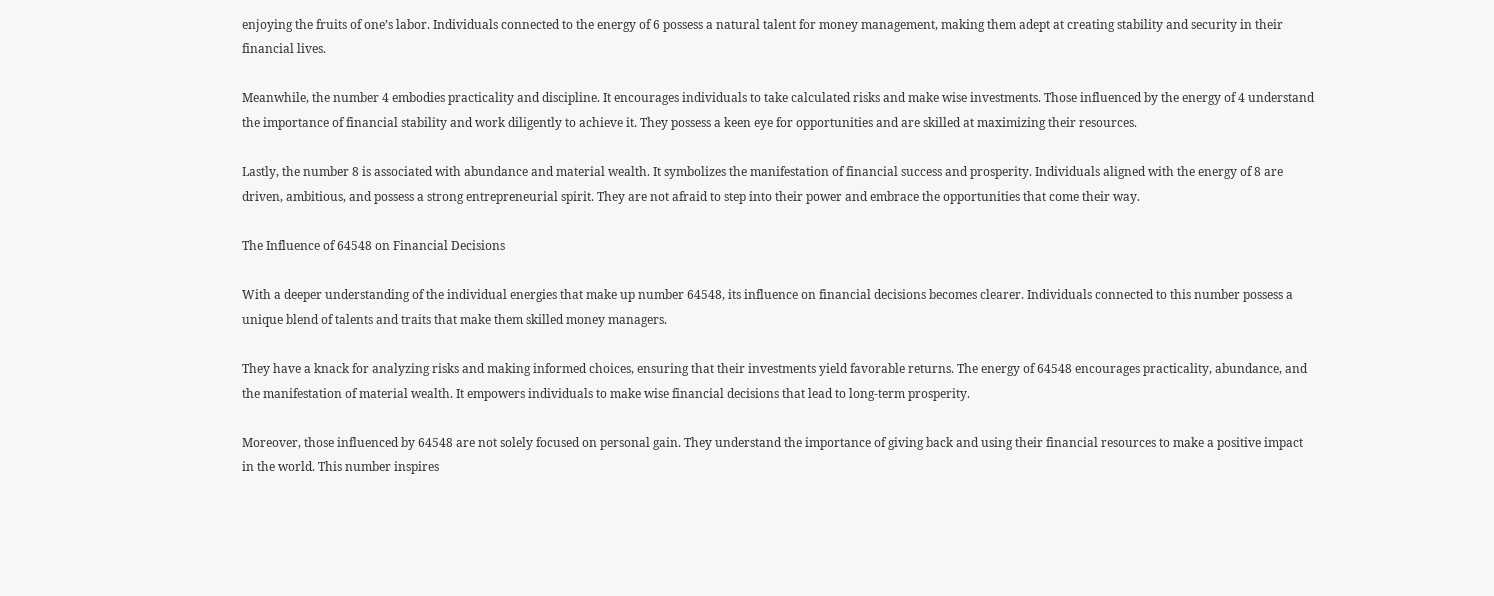enjoying the fruits of one’s labor. Individuals connected to the energy of 6 possess a natural talent for money management, making them adept at creating stability and security in their financial lives.

Meanwhile, the number 4 embodies practicality and discipline. It encourages individuals to take calculated risks and make wise investments. Those influenced by the energy of 4 understand the importance of financial stability and work diligently to achieve it. They possess a keen eye for opportunities and are skilled at maximizing their resources.

Lastly, the number 8 is associated with abundance and material wealth. It symbolizes the manifestation of financial success and prosperity. Individuals aligned with the energy of 8 are driven, ambitious, and possess a strong entrepreneurial spirit. They are not afraid to step into their power and embrace the opportunities that come their way.

The Influence of 64548 on Financial Decisions

With a deeper understanding of the individual energies that make up number 64548, its influence on financial decisions becomes clearer. Individuals connected to this number possess a unique blend of talents and traits that make them skilled money managers.

They have a knack for analyzing risks and making informed choices, ensuring that their investments yield favorable returns. The energy of 64548 encourages practicality, abundance, and the manifestation of material wealth. It empowers individuals to make wise financial decisions that lead to long-term prosperity.

Moreover, those influenced by 64548 are not solely focused on personal gain. They understand the importance of giving back and using their financial resources to make a positive impact in the world. This number inspires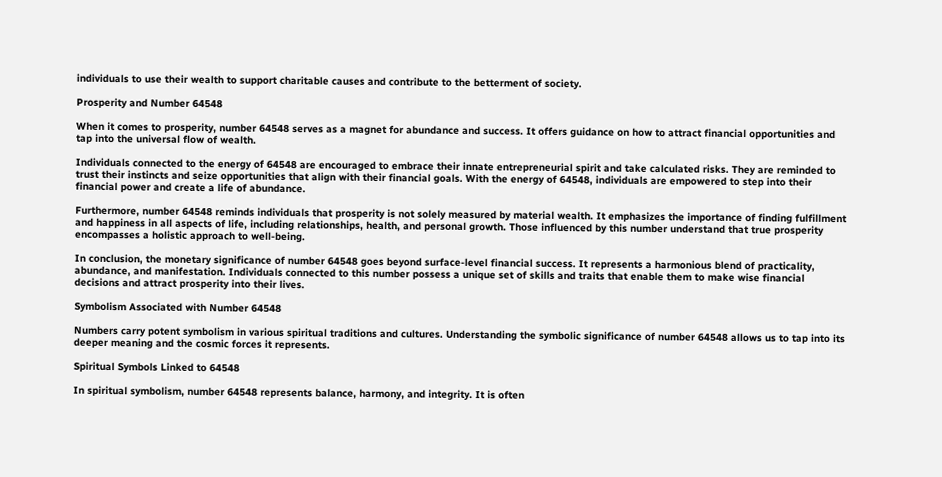individuals to use their wealth to support charitable causes and contribute to the betterment of society.

Prosperity and Number 64548

When it comes to prosperity, number 64548 serves as a magnet for abundance and success. It offers guidance on how to attract financial opportunities and tap into the universal flow of wealth.

Individuals connected to the energy of 64548 are encouraged to embrace their innate entrepreneurial spirit and take calculated risks. They are reminded to trust their instincts and seize opportunities that align with their financial goals. With the energy of 64548, individuals are empowered to step into their financial power and create a life of abundance.

Furthermore, number 64548 reminds individuals that prosperity is not solely measured by material wealth. It emphasizes the importance of finding fulfillment and happiness in all aspects of life, including relationships, health, and personal growth. Those influenced by this number understand that true prosperity encompasses a holistic approach to well-being.

In conclusion, the monetary significance of number 64548 goes beyond surface-level financial success. It represents a harmonious blend of practicality, abundance, and manifestation. Individuals connected to this number possess a unique set of skills and traits that enable them to make wise financial decisions and attract prosperity into their lives.

Symbolism Associated with Number 64548

Numbers carry potent symbolism in various spiritual traditions and cultures. Understanding the symbolic significance of number 64548 allows us to tap into its deeper meaning and the cosmic forces it represents.

Spiritual Symbols Linked to 64548

In spiritual symbolism, number 64548 represents balance, harmony, and integrity. It is often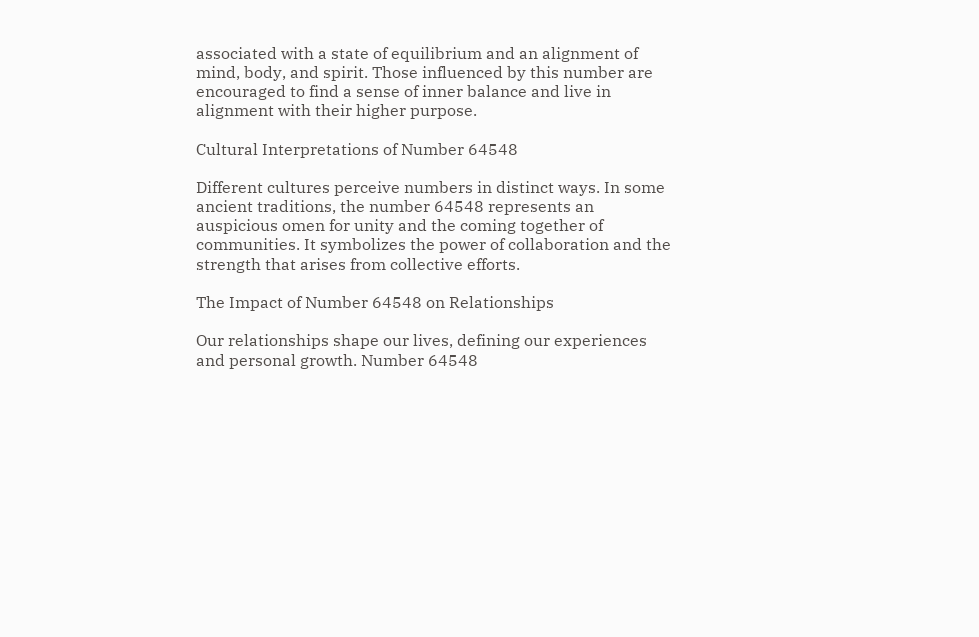associated with a state of equilibrium and an alignment of mind, body, and spirit. Those influenced by this number are encouraged to find a sense of inner balance and live in alignment with their higher purpose.

Cultural Interpretations of Number 64548

Different cultures perceive numbers in distinct ways. In some ancient traditions, the number 64548 represents an auspicious omen for unity and the coming together of communities. It symbolizes the power of collaboration and the strength that arises from collective efforts.

The Impact of Number 64548 on Relationships

Our relationships shape our lives, defining our experiences and personal growth. Number 64548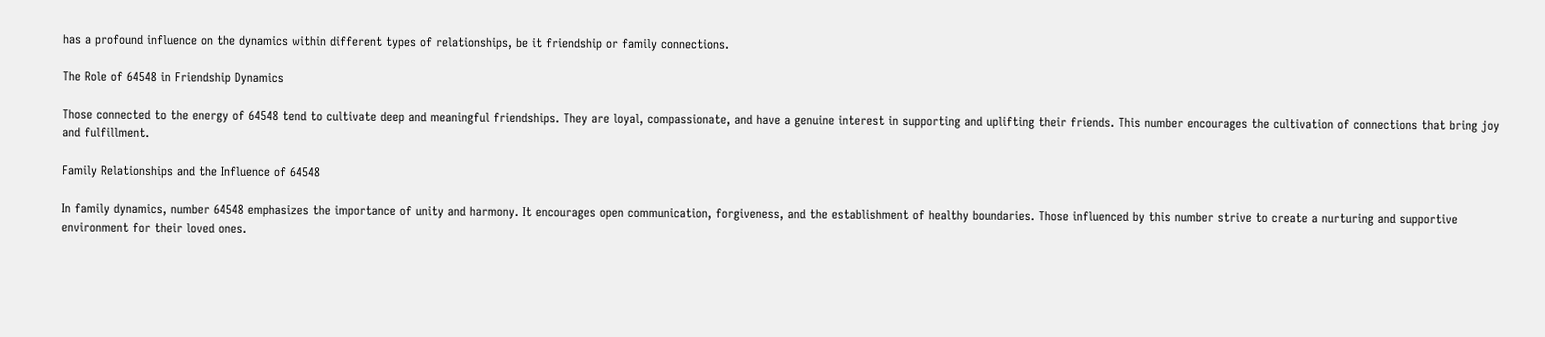has a profound influence on the dynamics within different types of relationships, be it friendship or family connections.

The Role of 64548 in Friendship Dynamics

Those connected to the energy of 64548 tend to cultivate deep and meaningful friendships. They are loyal, compassionate, and have a genuine interest in supporting and uplifting their friends. This number encourages the cultivation of connections that bring joy and fulfillment.

Family Relationships and the Influence of 64548

In family dynamics, number 64548 emphasizes the importance of unity and harmony. It encourages open communication, forgiveness, and the establishment of healthy boundaries. Those influenced by this number strive to create a nurturing and supportive environment for their loved ones.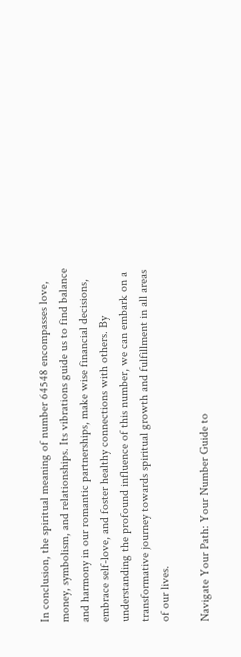In conclusion, the spiritual meaning of number 64548 encompasses love, money, symbolism, and relationships. Its vibrations guide us to find balance and harmony in our romantic partnerships, make wise financial decisions, embrace self-love, and foster healthy connections with others. By understanding the profound influence of this number, we can embark on a transformative journey towards spiritual growth and fulfillment in all areas of our lives.

Navigate Your Path: Your Number Guide to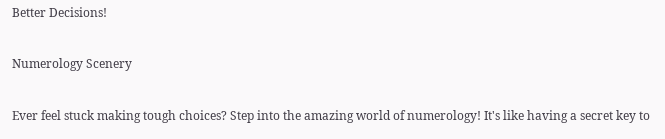Better Decisions!

Numerology Scenery

Ever feel stuck making tough choices? Step into the amazing world of numerology! It's like having a secret key to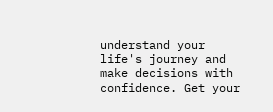understand your life's journey and make decisions with confidence. Get your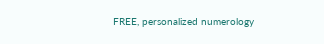FREE, personalized numerology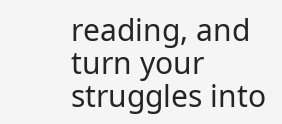reading, and turn your struggles into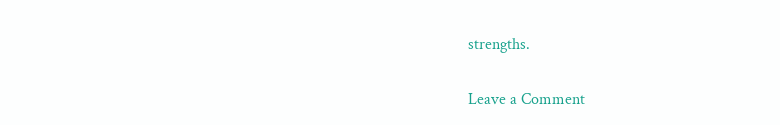strengths.

Leave a Comment